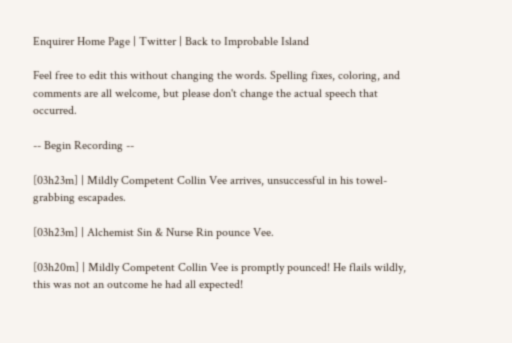Enquirer Home Page | Twitter | Back to Improbable Island

Feel free to edit this without changing the words. Spelling fixes, coloring, and comments are all welcome, but please don't change the actual speech that occurred.

-- Begin Recording --

[03h23m] | Mildly Competent Collin Vee arrives, unsuccessful in his towel-grabbing escapades.

[03h23m] | Alchemist Sin & Nurse Rin pounce Vee.

[03h20m] | Mildly Competent Collin Vee is promptly pounced! He flails wildly, this was not an outcome he had all expected!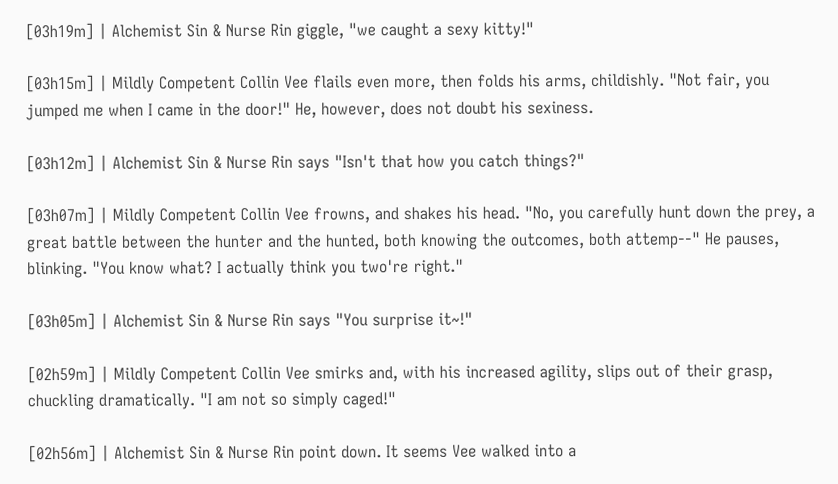[03h19m] | Alchemist Sin & Nurse Rin giggle, "we caught a sexy kitty!"

[03h15m] | Mildly Competent Collin Vee flails even more, then folds his arms, childishly. "Not fair, you jumped me when I came in the door!" He, however, does not doubt his sexiness.

[03h12m] | Alchemist Sin & Nurse Rin says "Isn't that how you catch things?"

[03h07m] | Mildly Competent Collin Vee frowns, and shakes his head. "No, you carefully hunt down the prey, a great battle between the hunter and the hunted, both knowing the outcomes, both attemp--" He pauses, blinking. "You know what? I actually think you two're right."

[03h05m] | Alchemist Sin & Nurse Rin says "You surprise it~!"

[02h59m] | Mildly Competent Collin Vee smirks and, with his increased agility, slips out of their grasp, chuckling dramatically. "I am not so simply caged!"

[02h56m] | Alchemist Sin & Nurse Rin point down. It seems Vee walked into a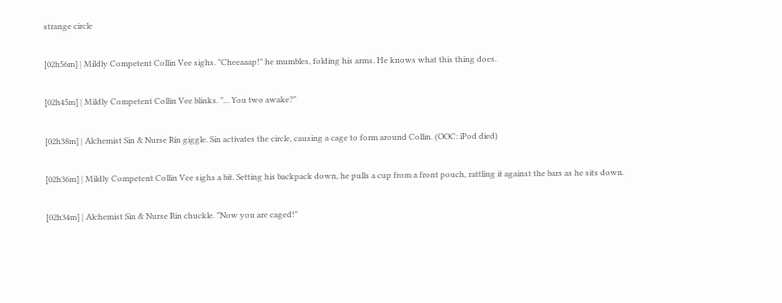strange circle

[02h56m] | Mildly Competent Collin Vee sighs. "Cheeaaap!" he mumbles, folding his arms. He knows what this thing does.

[02h45m] | Mildly Competent Collin Vee blinks. "... You two awake?"

[02h38m] | Alchemist Sin & Nurse Rin giggle. Sin activates the circle, causing a cage to form around Collin. (OOC: iPod died)

[02h36m] | Mildly Competent Collin Vee sighs a bit. Setting his backpack down, he pulls a cup from a front pouch, rattling it against the bars as he sits down.

[02h34m] | Alchemist Sin & Nurse Rin chuckle. "Now you are caged!"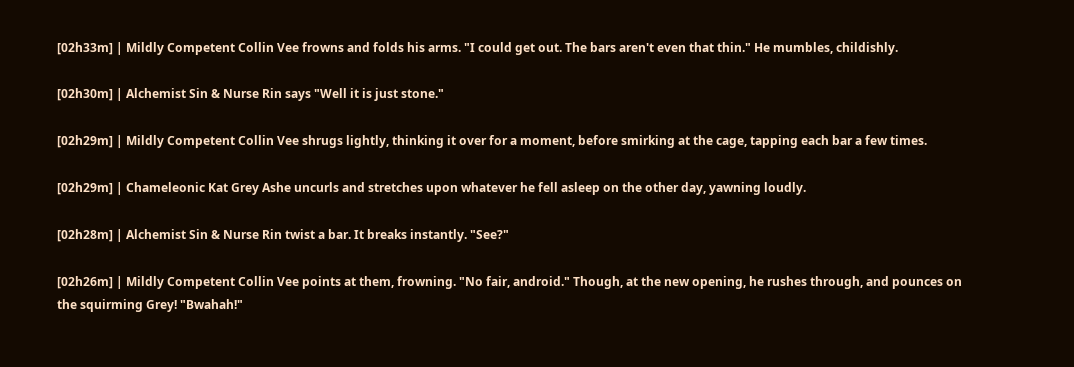[02h33m] | Mildly Competent Collin Vee frowns and folds his arms. "I could get out. The bars aren't even that thin." He mumbles, childishly.

[02h30m] | Alchemist Sin & Nurse Rin says "Well it is just stone."

[02h29m] | Mildly Competent Collin Vee shrugs lightly, thinking it over for a moment, before smirking at the cage, tapping each bar a few times.

[02h29m] | Chameleonic Kat Grey Ashe uncurls and stretches upon whatever he fell asleep on the other day, yawning loudly.

[02h28m] | Alchemist Sin & Nurse Rin twist a bar. It breaks instantly. "See?"

[02h26m] | Mildly Competent Collin Vee points at them, frowning. "No fair, android." Though, at the new opening, he rushes through, and pounces on the squirming Grey! "Bwahah!"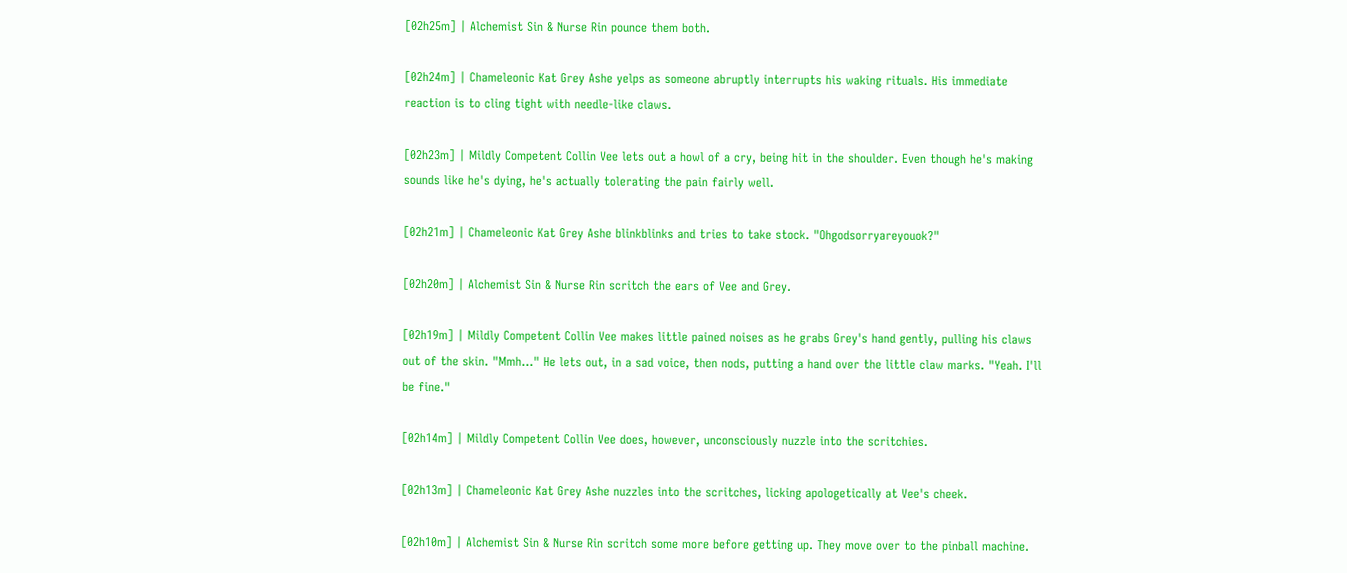[02h25m] | Alchemist Sin & Nurse Rin pounce them both.

[02h24m] | Chameleonic Kat Grey Ashe yelps as someone abruptly interrupts his waking rituals. His immediate reaction is to cling tight with needle-like claws.

[02h23m] | Mildly Competent Collin Vee lets out a howl of a cry, being hit in the shoulder. Even though he's making sounds like he's dying, he's actually tolerating the pain fairly well.

[02h21m] | Chameleonic Kat Grey Ashe blinkblinks and tries to take stock. "Ohgodsorryareyouok?"

[02h20m] | Alchemist Sin & Nurse Rin scritch the ears of Vee and Grey.

[02h19m] | Mildly Competent Collin Vee makes little pained noises as he grabs Grey's hand gently, pulling his claws out of the skin. "Mmh..." He lets out, in a sad voice, then nods, putting a hand over the little claw marks. "Yeah. I'll be fine."

[02h14m] | Mildly Competent Collin Vee does, however, unconsciously nuzzle into the scritchies.

[02h13m] | Chameleonic Kat Grey Ashe nuzzles into the scritches, licking apologetically at Vee's cheek.

[02h10m] | Alchemist Sin & Nurse Rin scritch some more before getting up. They move over to the pinball machine.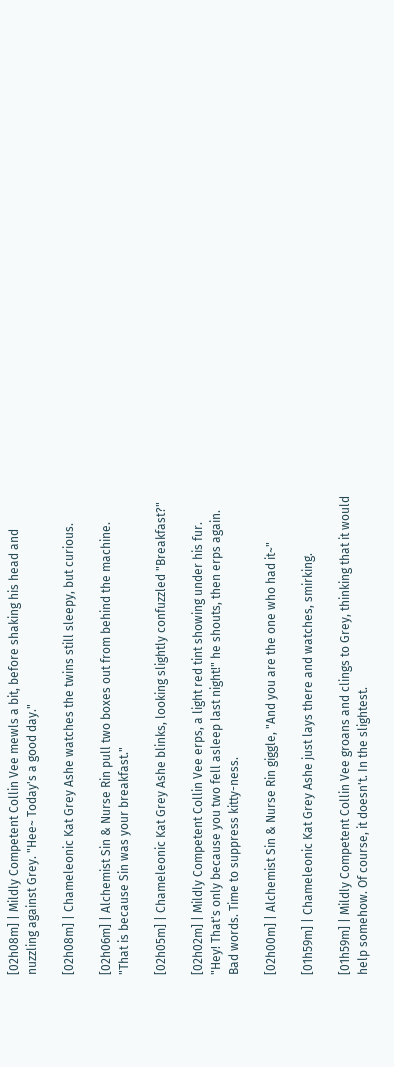[02h08m] | Mildly Competent Collin Vee mewls a bit, before shaking his head and nuzzling against Grey. "Hee~ Today's a good day."

[02h08m] | Chameleonic Kat Grey Ashe watches the twins still sleepy, but curious.

[02h06m] | Alchemist Sin & Nurse Rin pull two boxes out from behind the machine. "That is because Sin was your breakfast."

[02h05m] | Chameleonic Kat Grey Ashe blinks, looking slightly confuzzled "Breakfast?"

[02h02m] | Mildly Competent Collin Vee erps, a light red tint showing under his fur. "Hey! That's only because you two fell asleep last night!" he shouts, then erps again. Bad words. Time to suppress kitty-ness.

[02h00m] | Alchemist Sin & Nurse Rin giggle, "And you are the one who had it~"

[01h59m] | Chameleonic Kat Grey Ashe just lays there and watches, smirking.

[01h59m] | Mildly Competent Collin Vee groans and clings to Grey, thinking that it would help somehow. Of course, it doesn't. In the slightest.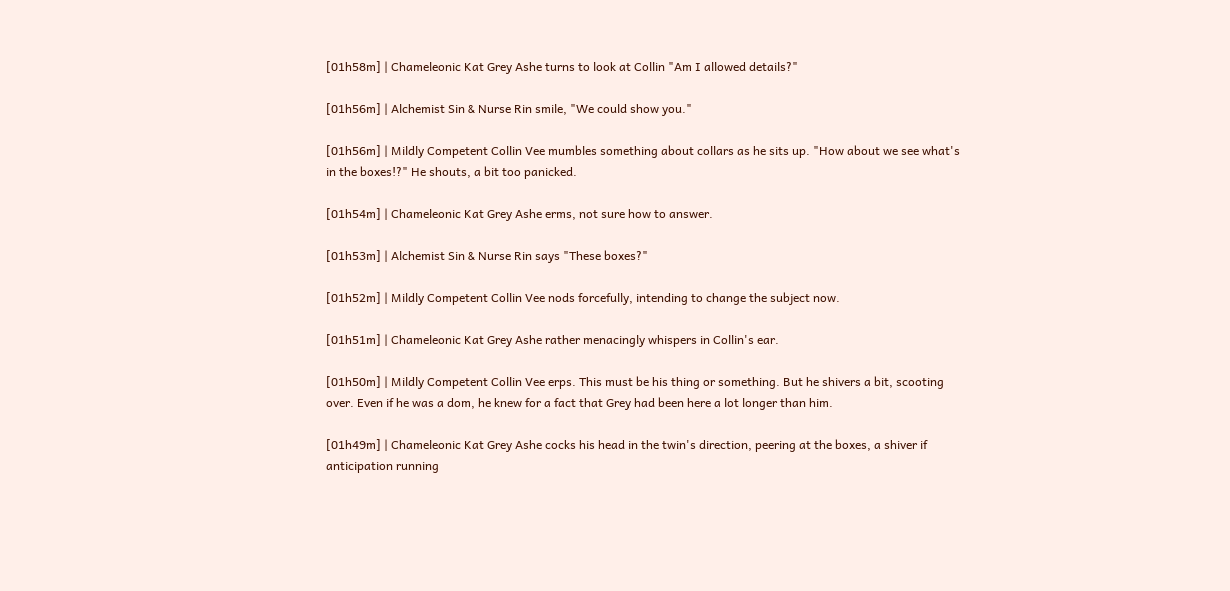[01h58m] | Chameleonic Kat Grey Ashe turns to look at Collin "Am I allowed details?"

[01h56m] | Alchemist Sin & Nurse Rin smile, "We could show you."

[01h56m] | Mildly Competent Collin Vee mumbles something about collars as he sits up. "How about we see what's in the boxes!?" He shouts, a bit too panicked.

[01h54m] | Chameleonic Kat Grey Ashe erms, not sure how to answer.

[01h53m] | Alchemist Sin & Nurse Rin says "These boxes?"

[01h52m] | Mildly Competent Collin Vee nods forcefully, intending to change the subject now.

[01h51m] | Chameleonic Kat Grey Ashe rather menacingly whispers in Collin's ear.

[01h50m] | Mildly Competent Collin Vee erps. This must be his thing or something. But he shivers a bit, scooting over. Even if he was a dom, he knew for a fact that Grey had been here a lot longer than him.

[01h49m] | Chameleonic Kat Grey Ashe cocks his head in the twin's direction, peering at the boxes, a shiver if anticipation running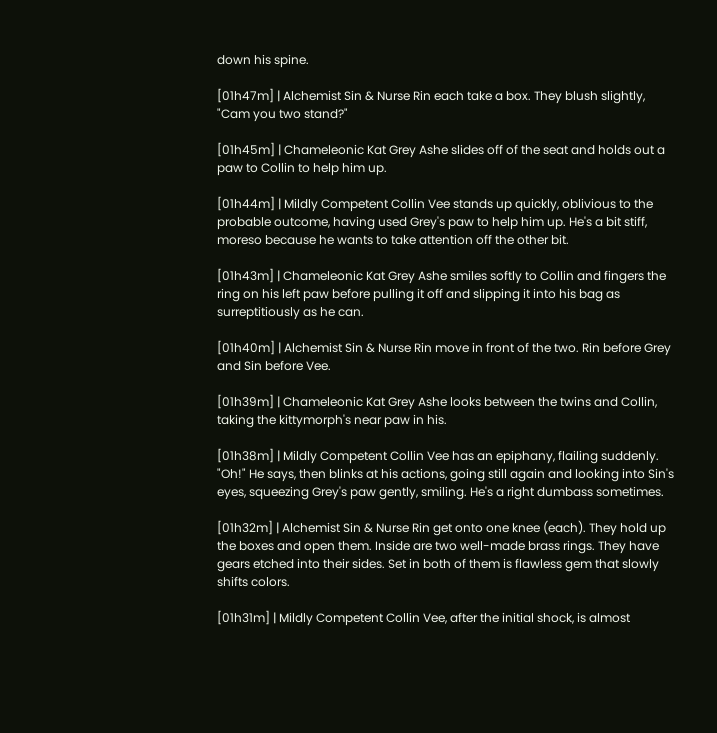down his spine.

[01h47m] | Alchemist Sin & Nurse Rin each take a box. They blush slightly, "Cam you two stand?"

[01h45m] | Chameleonic Kat Grey Ashe slides off of the seat and holds out a paw to Collin to help him up.

[01h44m] | Mildly Competent Collin Vee stands up quickly, oblivious to the probable outcome, having used Grey's paw to help him up. He's a bit stiff, moreso because he wants to take attention off the other bit.

[01h43m] | Chameleonic Kat Grey Ashe smiles softly to Collin and fingers the ring on his left paw before pulling it off and slipping it into his bag as surreptitiously as he can.

[01h40m] | Alchemist Sin & Nurse Rin move in front of the two. Rin before Grey and Sin before Vee.

[01h39m] | Chameleonic Kat Grey Ashe looks between the twins and Collin, taking the kittymorph's near paw in his.

[01h38m] | Mildly Competent Collin Vee has an epiphany, flailing suddenly. "Oh!" He says, then blinks at his actions, going still again and looking into Sin's eyes, squeezing Grey's paw gently, smiling. He's a right dumbass sometimes.

[01h32m] | Alchemist Sin & Nurse Rin get onto one knee (each). They hold up the boxes and open them. Inside are two well-made brass rings. They have gears etched into their sides. Set in both of them is flawless gem that slowly shifts colors.

[01h31m] | Mildly Competent Collin Vee, after the initial shock, is almost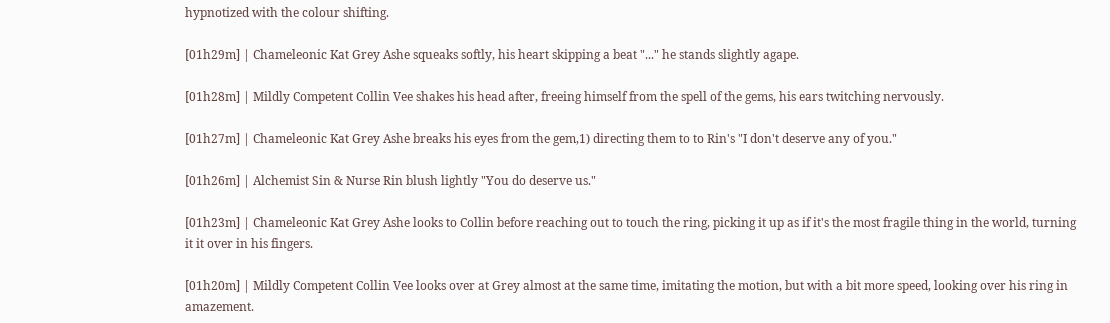hypnotized with the colour shifting.

[01h29m] | Chameleonic Kat Grey Ashe squeaks softly, his heart skipping a beat "..." he stands slightly agape.

[01h28m] | Mildly Competent Collin Vee shakes his head after, freeing himself from the spell of the gems, his ears twitching nervously.

[01h27m] | Chameleonic Kat Grey Ashe breaks his eyes from the gem,1) directing them to to Rin's "I don't deserve any of you."

[01h26m] | Alchemist Sin & Nurse Rin blush lightly "You do deserve us."

[01h23m] | Chameleonic Kat Grey Ashe looks to Collin before reaching out to touch the ring, picking it up as if it's the most fragile thing in the world, turning it it over in his fingers.

[01h20m] | Mildly Competent Collin Vee looks over at Grey almost at the same time, imitating the motion, but with a bit more speed, looking over his ring in amazement.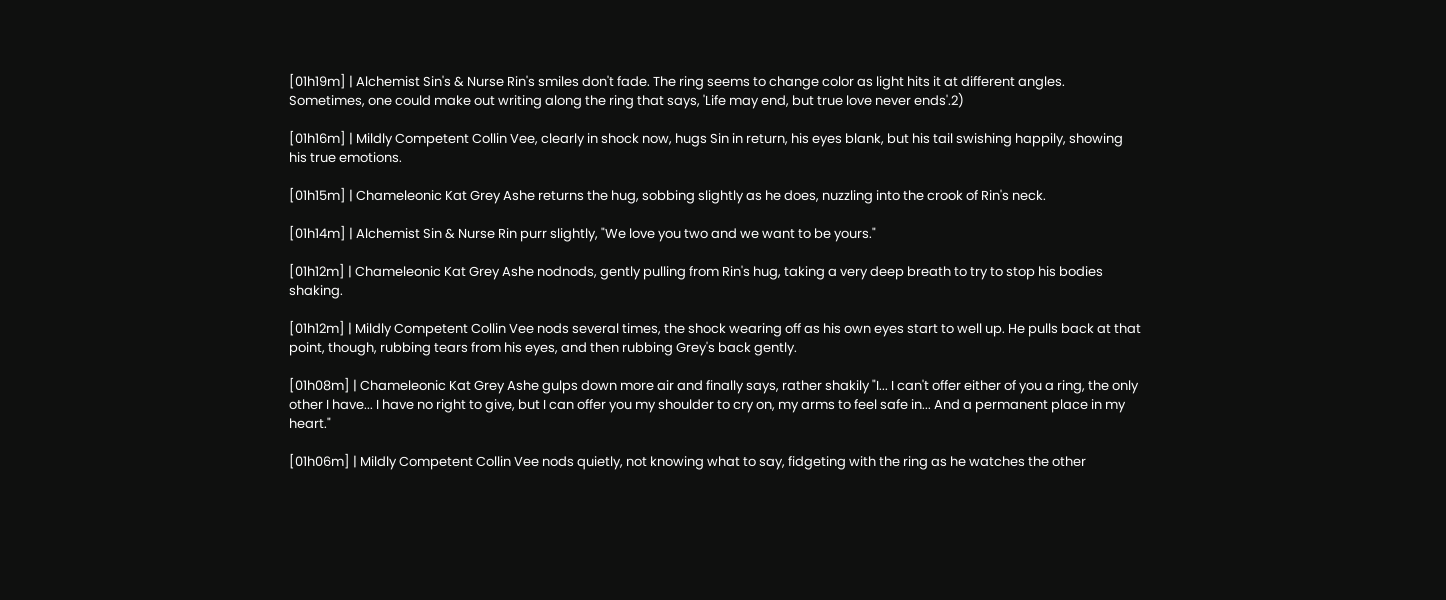[01h19m] | Alchemist Sin's & Nurse Rin's smiles don't fade. The ring seems to change color as light hits it at different angles. Sometimes, one could make out writing along the ring that says, 'Life may end, but true love never ends'.2)

[01h16m] | Mildly Competent Collin Vee, clearly in shock now, hugs Sin in return, his eyes blank, but his tail swishing happily, showing his true emotions.

[01h15m] | Chameleonic Kat Grey Ashe returns the hug, sobbing slightly as he does, nuzzling into the crook of Rin's neck.

[01h14m] | Alchemist Sin & Nurse Rin purr slightly, "We love you two and we want to be yours."

[01h12m] | Chameleonic Kat Grey Ashe nodnods, gently pulling from Rin's hug, taking a very deep breath to try to stop his bodies shaking.

[01h12m] | Mildly Competent Collin Vee nods several times, the shock wearing off as his own eyes start to well up. He pulls back at that point, though, rubbing tears from his eyes, and then rubbing Grey's back gently.

[01h08m] | Chameleonic Kat Grey Ashe gulps down more air and finally says, rather shakily "I... I can't offer either of you a ring, the only other I have... I have no right to give, but I can offer you my shoulder to cry on, my arms to feel safe in... And a permanent place in my heart."

[01h06m] | Mildly Competent Collin Vee nods quietly, not knowing what to say, fidgeting with the ring as he watches the other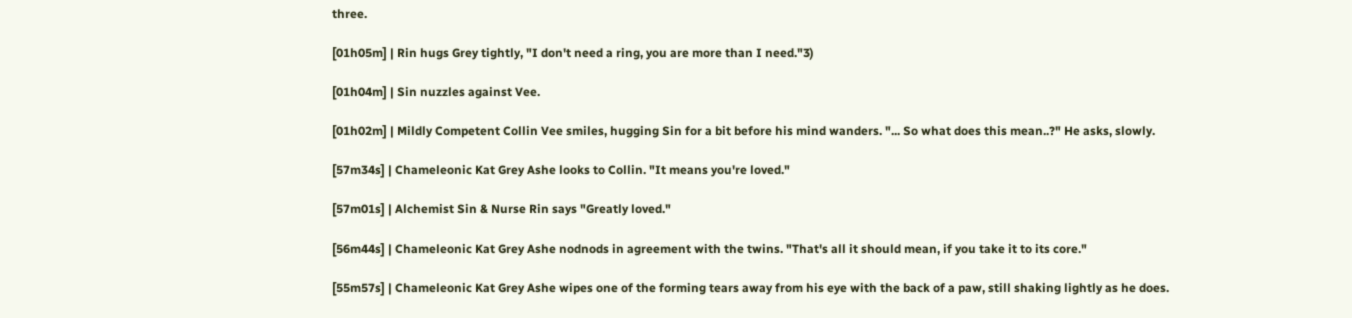three.

[01h05m] | Rin hugs Grey tightly, "I don't need a ring, you are more than I need."3)

[01h04m] | Sin nuzzles against Vee.

[01h02m] | Mildly Competent Collin Vee smiles, hugging Sin for a bit before his mind wanders. "... So what does this mean..?" He asks, slowly.

[57m34s] | Chameleonic Kat Grey Ashe looks to Collin. "It means you're loved."

[57m01s] | Alchemist Sin & Nurse Rin says "Greatly loved."

[56m44s] | Chameleonic Kat Grey Ashe nodnods in agreement with the twins. "That's all it should mean, if you take it to its core."

[55m57s] | Chameleonic Kat Grey Ashe wipes one of the forming tears away from his eye with the back of a paw, still shaking lightly as he does.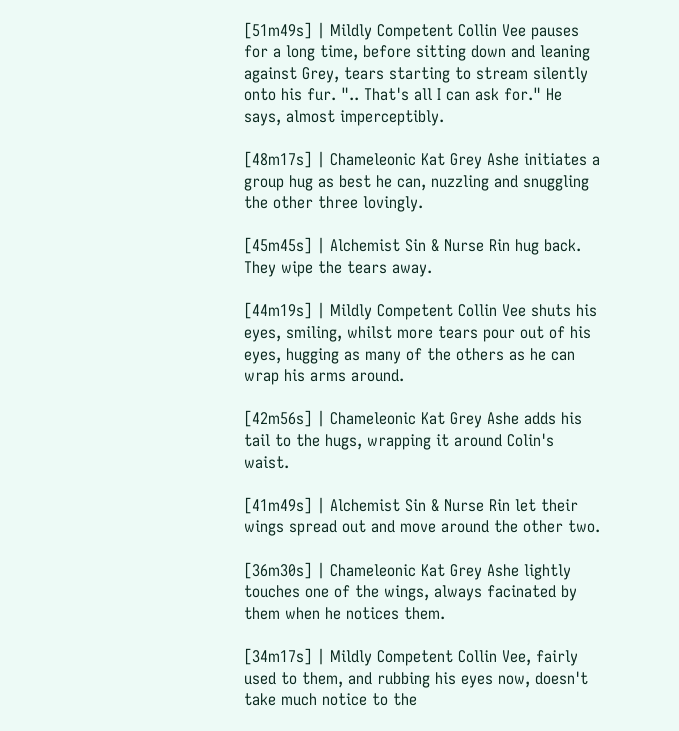[51m49s] | Mildly Competent Collin Vee pauses for a long time, before sitting down and leaning against Grey, tears starting to stream silently onto his fur. ".. That's all I can ask for." He says, almost imperceptibly.

[48m17s] | Chameleonic Kat Grey Ashe initiates a group hug as best he can, nuzzling and snuggling the other three lovingly.

[45m45s] | Alchemist Sin & Nurse Rin hug back. They wipe the tears away.

[44m19s] | Mildly Competent Collin Vee shuts his eyes, smiling, whilst more tears pour out of his eyes, hugging as many of the others as he can wrap his arms around.

[42m56s] | Chameleonic Kat Grey Ashe adds his tail to the hugs, wrapping it around Colin's waist.

[41m49s] | Alchemist Sin & Nurse Rin let their wings spread out and move around the other two.

[36m30s] | Chameleonic Kat Grey Ashe lightly touches one of the wings, always facinated by them when he notices them.

[34m17s] | Mildly Competent Collin Vee, fairly used to them, and rubbing his eyes now, doesn't take much notice to the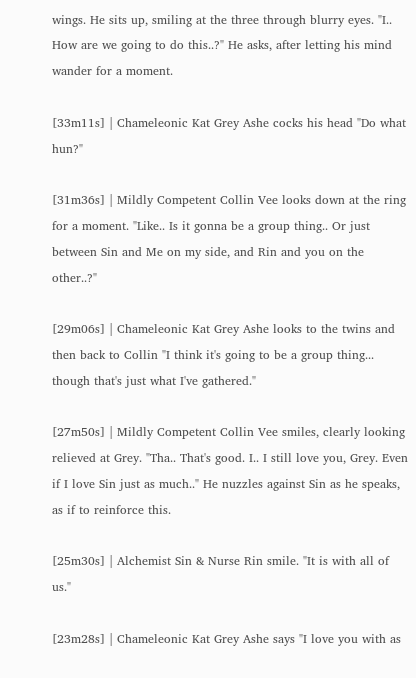wings. He sits up, smiling at the three through blurry eyes. "I.. How are we going to do this..?" He asks, after letting his mind wander for a moment.

[33m11s] | Chameleonic Kat Grey Ashe cocks his head "Do what hun?"

[31m36s] | Mildly Competent Collin Vee looks down at the ring for a moment. "Like.. Is it gonna be a group thing.. Or just between Sin and Me on my side, and Rin and you on the other..?"

[29m06s] | Chameleonic Kat Grey Ashe looks to the twins and then back to Collin "I think it's going to be a group thing... though that's just what I've gathered."

[27m50s] | Mildly Competent Collin Vee smiles, clearly looking relieved at Grey. "Tha.. That's good. I.. I still love you, Grey. Even if I love Sin just as much.." He nuzzles against Sin as he speaks, as if to reinforce this.

[25m30s] | Alchemist Sin & Nurse Rin smile. "It is with all of us."

[23m28s] | Chameleonic Kat Grey Ashe says "I love you with as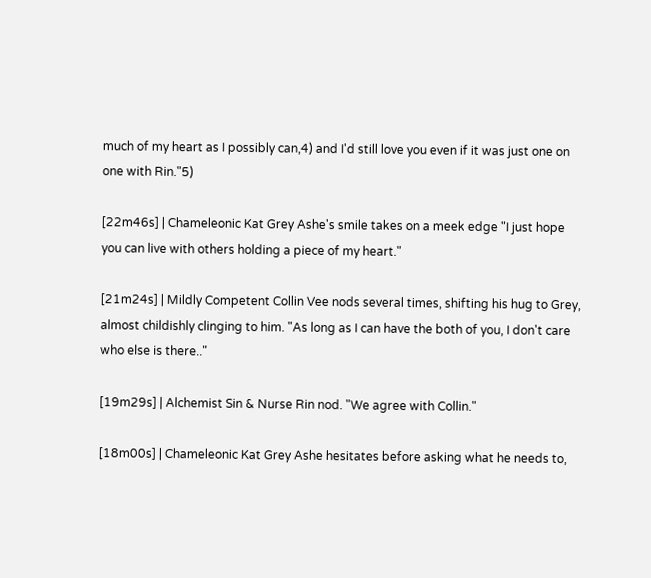much of my heart as I possibly can,4) and I'd still love you even if it was just one on one with Rin."5)

[22m46s] | Chameleonic Kat Grey Ashe's smile takes on a meek edge "I just hope you can live with others holding a piece of my heart."

[21m24s] | Mildly Competent Collin Vee nods several times, shifting his hug to Grey, almost childishly clinging to him. "As long as I can have the both of you, I don't care who else is there.."

[19m29s] | Alchemist Sin & Nurse Rin nod. "We agree with Collin."

[18m00s] | Chameleonic Kat Grey Ashe hesitates before asking what he needs to,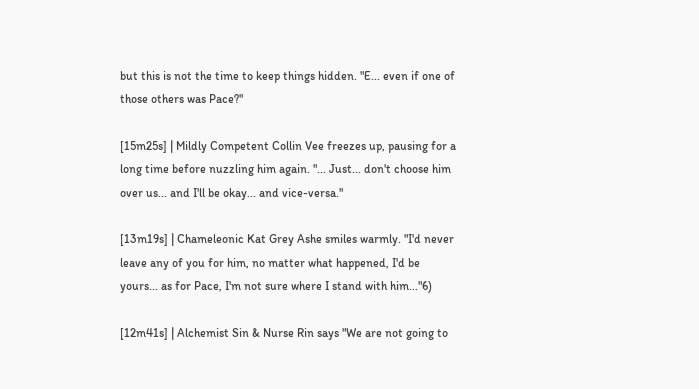but this is not the time to keep things hidden. "E... even if one of those others was Pace?"

[15m25s] | Mildly Competent Collin Vee freezes up, pausing for a long time before nuzzling him again. "... Just... don't choose him over us... and I'll be okay... and vice-versa."

[13m19s] | Chameleonic Kat Grey Ashe smiles warmly. "I'd never leave any of you for him, no matter what happened, I'd be yours... as for Pace, I'm not sure where I stand with him..."6)

[12m41s] | Alchemist Sin & Nurse Rin says "We are not going to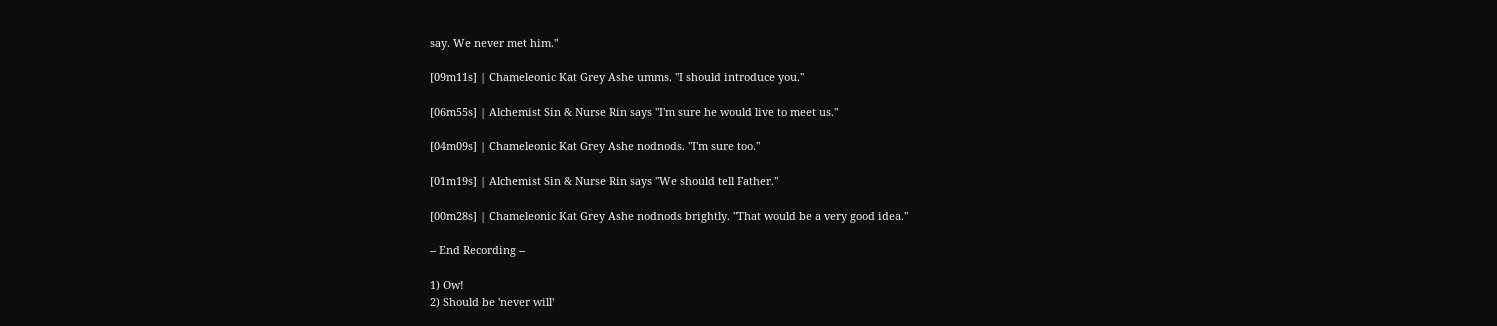say. We never met him."

[09m11s] | Chameleonic Kat Grey Ashe umms. "I should introduce you."

[06m55s] | Alchemist Sin & Nurse Rin says "I'm sure he would live to meet us."

[04m09s] | Chameleonic Kat Grey Ashe nodnods. "I'm sure too."

[01m19s] | Alchemist Sin & Nurse Rin says "We should tell Father."

[00m28s] | Chameleonic Kat Grey Ashe nodnods brightly. "That would be a very good idea."

-- End Recording --

1) Ow!
2) Should be 'never will'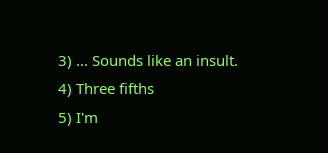3) ... Sounds like an insult.
4) Three fifths
5) I'm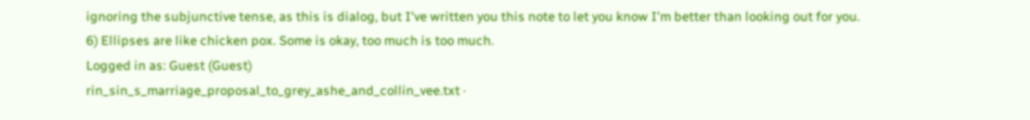ignoring the subjunctive tense, as this is dialog, but I've written you this note to let you know I'm better than looking out for you.
6) Ellipses are like chicken pox. Some is okay, too much is too much.
Logged in as: Guest (Guest)
rin_sin_s_marriage_proposal_to_grey_ashe_and_collin_vee.txt ·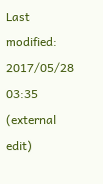Last modified: 2017/05/28 03:35 (external edit)